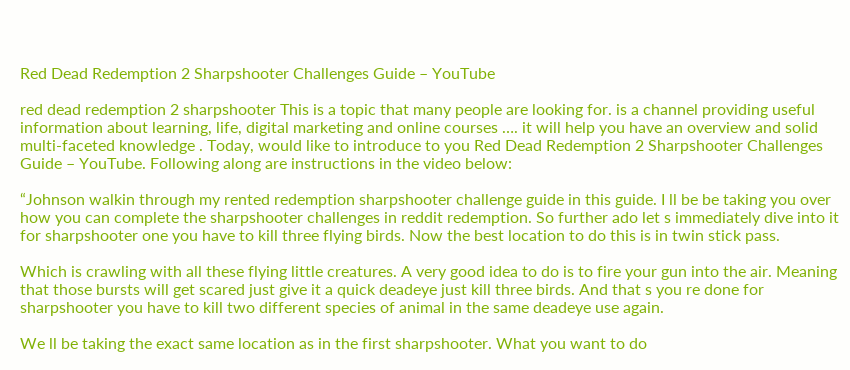Red Dead Redemption 2 Sharpshooter Challenges Guide – YouTube

red dead redemption 2 sharpshooter This is a topic that many people are looking for. is a channel providing useful information about learning, life, digital marketing and online courses …. it will help you have an overview and solid multi-faceted knowledge . Today, would like to introduce to you Red Dead Redemption 2 Sharpshooter Challenges Guide – YouTube. Following along are instructions in the video below:

“Johnson walkin through my rented redemption sharpshooter challenge guide in this guide. I ll be be taking you over how you can complete the sharpshooter challenges in reddit redemption. So further ado let s immediately dive into it for sharpshooter one you have to kill three flying birds. Now the best location to do this is in twin stick pass.

Which is crawling with all these flying little creatures. A very good idea to do is to fire your gun into the air. Meaning that those bursts will get scared just give it a quick deadeye just kill three birds. And that s you re done for sharpshooter you have to kill two different species of animal in the same deadeye use again.

We ll be taking the exact same location as in the first sharpshooter. What you want to do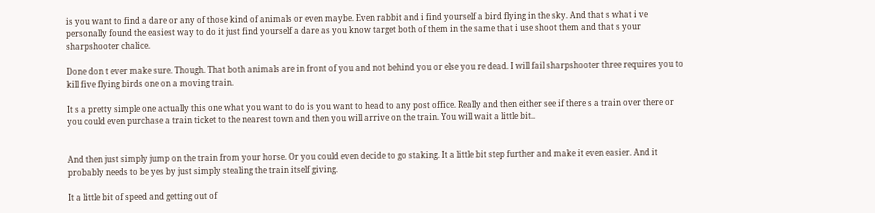is you want to find a dare or any of those kind of animals or even maybe. Even rabbit and i find yourself a bird flying in the sky. And that s what i ve personally found the easiest way to do it just find yourself a dare as you know target both of them in the same that i use shoot them and that s your sharpshooter chalice.

Done don t ever make sure. Though. That both animals are in front of you and not behind you or else you re dead. I will fail sharpshooter three requires you to kill five flying birds one on a moving train.

It s a pretty simple one actually this one what you want to do is you want to head to any post office. Really and then either see if there s a train over there or you could even purchase a train ticket to the nearest town and then you will arrive on the train. You will wait a little bit..


And then just simply jump on the train from your horse. Or you could even decide to go staking. It a little bit step further and make it even easier. And it probably needs to be yes by just simply stealing the train itself giving.

It a little bit of speed and getting out of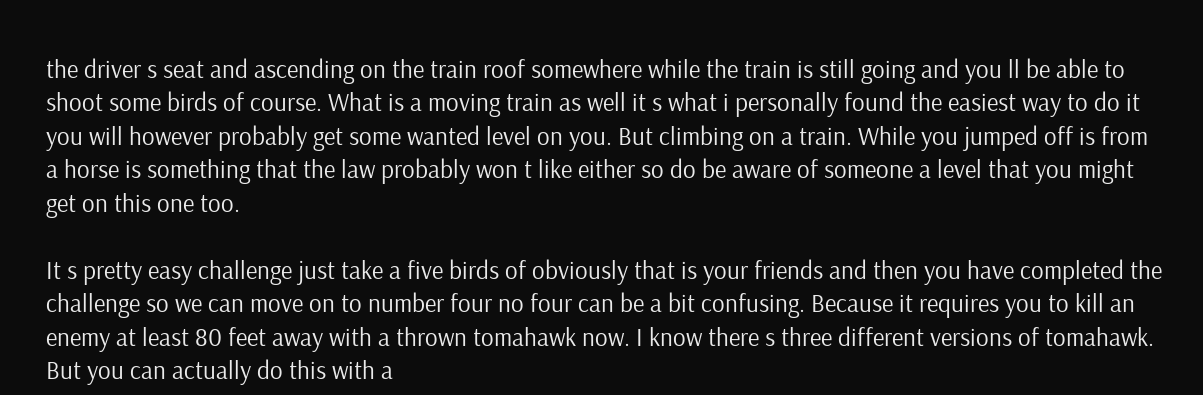the driver s seat and ascending on the train roof somewhere while the train is still going and you ll be able to shoot some birds of course. What is a moving train as well it s what i personally found the easiest way to do it you will however probably get some wanted level on you. But climbing on a train. While you jumped off is from a horse is something that the law probably won t like either so do be aware of someone a level that you might get on this one too.

It s pretty easy challenge just take a five birds of obviously that is your friends and then you have completed the challenge so we can move on to number four no four can be a bit confusing. Because it requires you to kill an enemy at least 80 feet away with a thrown tomahawk now. I know there s three different versions of tomahawk. But you can actually do this with a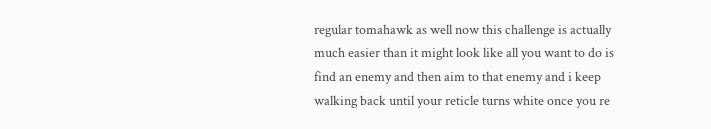regular tomahawk as well now this challenge is actually much easier than it might look like all you want to do is find an enemy and then aim to that enemy and i keep walking back until your reticle turns white once you re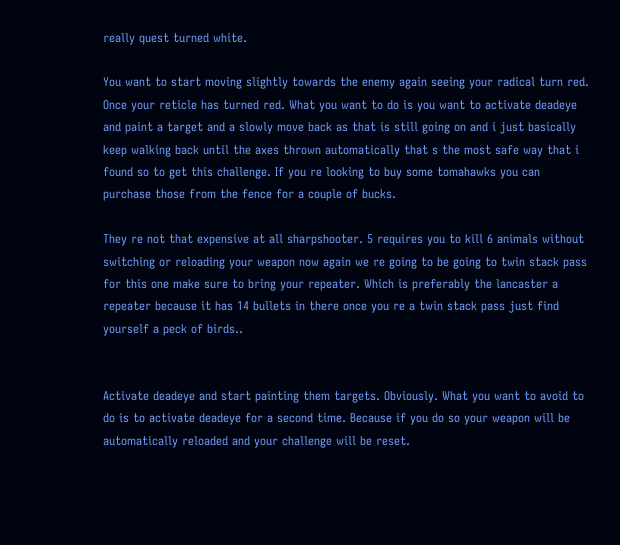really quest turned white.

You want to start moving slightly towards the enemy again seeing your radical turn red. Once your reticle has turned red. What you want to do is you want to activate deadeye and paint a target and a slowly move back as that is still going on and i just basically keep walking back until the axes thrown automatically that s the most safe way that i found so to get this challenge. If you re looking to buy some tomahawks you can purchase those from the fence for a couple of bucks.

They re not that expensive at all sharpshooter. 5 requires you to kill 6 animals without switching or reloading your weapon now again we re going to be going to twin stack pass for this one make sure to bring your repeater. Which is preferably the lancaster a repeater because it has 14 bullets in there once you re a twin stack pass just find yourself a peck of birds..


Activate deadeye and start painting them targets. Obviously. What you want to avoid to do is to activate deadeye for a second time. Because if you do so your weapon will be automatically reloaded and your challenge will be reset.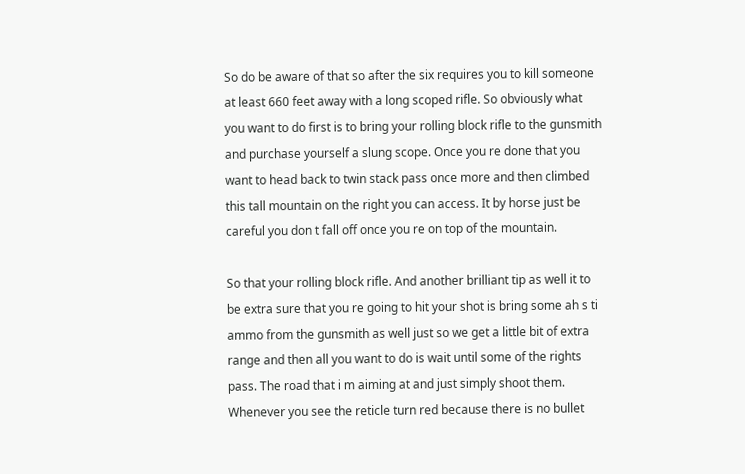So do be aware of that so after the six requires you to kill someone at least 660 feet away with a long scoped rifle. So obviously what you want to do first is to bring your rolling block rifle to the gunsmith and purchase yourself a slung scope. Once you re done that you want to head back to twin stack pass once more and then climbed this tall mountain on the right you can access. It by horse just be careful you don t fall off once you re on top of the mountain.

So that your rolling block rifle. And another brilliant tip as well it to be extra sure that you re going to hit your shot is bring some ah s ti ammo from the gunsmith as well just so we get a little bit of extra range and then all you want to do is wait until some of the rights pass. The road that i m aiming at and just simply shoot them. Whenever you see the reticle turn red because there is no bullet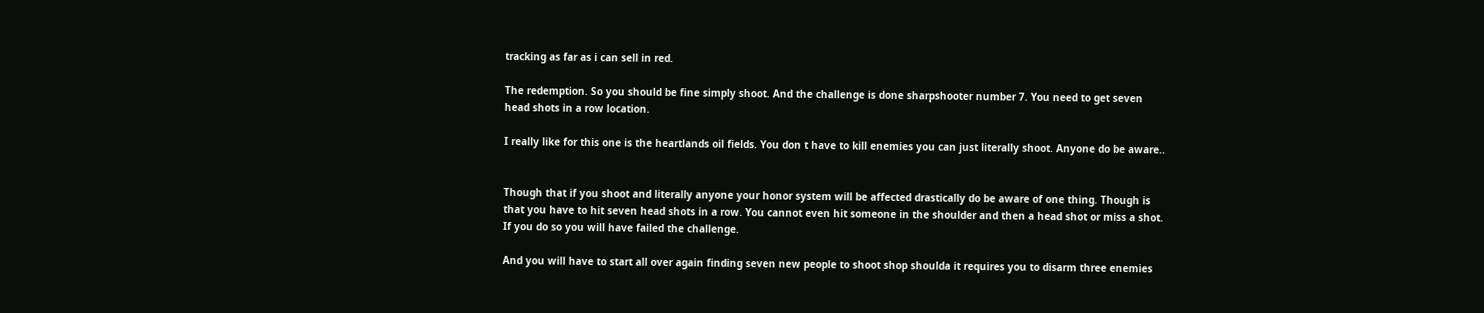tracking as far as i can sell in red.

The redemption. So you should be fine simply shoot. And the challenge is done sharpshooter number 7. You need to get seven head shots in a row location.

I really like for this one is the heartlands oil fields. You don t have to kill enemies you can just literally shoot. Anyone do be aware..


Though that if you shoot and literally anyone your honor system will be affected drastically do be aware of one thing. Though is that you have to hit seven head shots in a row. You cannot even hit someone in the shoulder and then a head shot or miss a shot. If you do so you will have failed the challenge.

And you will have to start all over again finding seven new people to shoot shop shoulda it requires you to disarm three enemies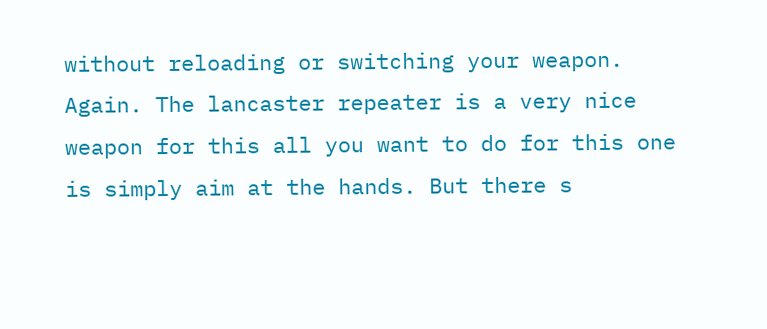without reloading or switching your weapon. Again. The lancaster repeater is a very nice weapon for this all you want to do for this one is simply aim at the hands. But there s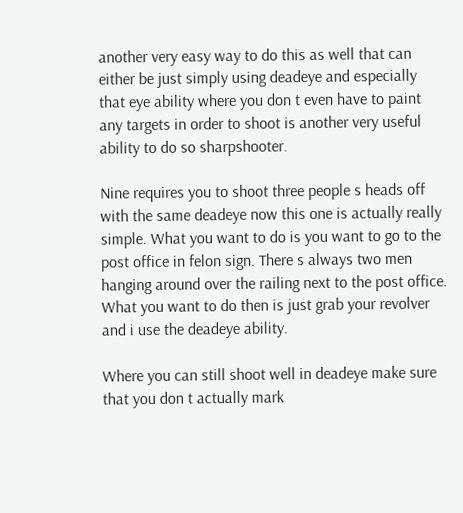another very easy way to do this as well that can either be just simply using deadeye and especially that eye ability where you don t even have to paint any targets in order to shoot is another very useful ability to do so sharpshooter.

Nine requires you to shoot three people s heads off with the same deadeye now this one is actually really simple. What you want to do is you want to go to the post office in felon sign. There s always two men hanging around over the railing next to the post office. What you want to do then is just grab your revolver and i use the deadeye ability.

Where you can still shoot well in deadeye make sure that you don t actually mark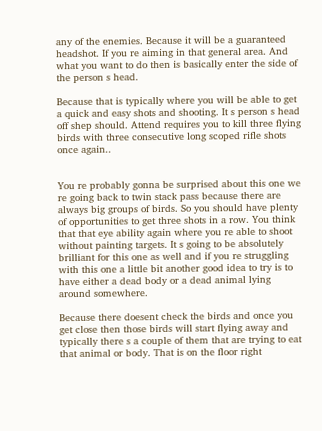any of the enemies. Because it will be a guaranteed headshot. If you re aiming in that general area. And what you want to do then is basically enter the side of the person s head.

Because that is typically where you will be able to get a quick and easy shots and shooting. It s person s head off shep should. Attend requires you to kill three flying birds with three consecutive long scoped rifle shots once again..


You re probably gonna be surprised about this one we re going back to twin stack pass because there are always big groups of birds. So you should have plenty of opportunities to get three shots in a row. You think that that eye ability again where you re able to shoot without painting targets. It s going to be absolutely brilliant for this one as well and if you re struggling with this one a little bit another good idea to try is to have either a dead body or a dead animal lying around somewhere.

Because there doesent check the birds and once you get close then those birds will start flying away and typically there s a couple of them that are trying to eat that animal or body. That is on the floor right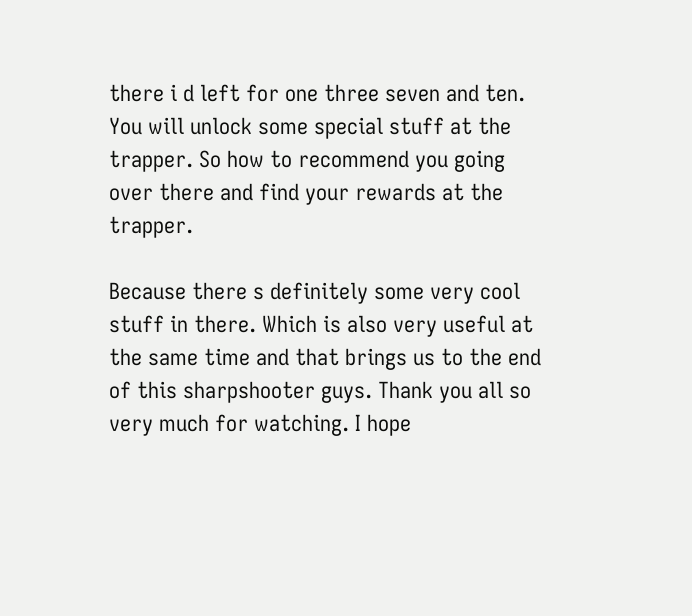there i d left for one three seven and ten. You will unlock some special stuff at the trapper. So how to recommend you going over there and find your rewards at the trapper.

Because there s definitely some very cool stuff in there. Which is also very useful at the same time and that brings us to the end of this sharpshooter guys. Thank you all so very much for watching. I hope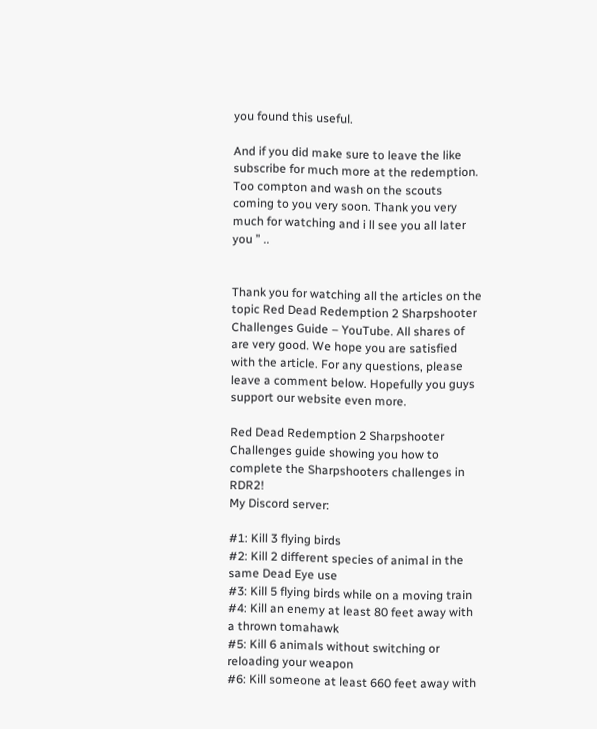you found this useful.

And if you did make sure to leave the like subscribe for much more at the redemption. Too compton and wash on the scouts coming to you very soon. Thank you very much for watching and i ll see you all later you ” ..


Thank you for watching all the articles on the topic Red Dead Redemption 2 Sharpshooter Challenges Guide – YouTube. All shares of are very good. We hope you are satisfied with the article. For any questions, please leave a comment below. Hopefully you guys support our website even more.

Red Dead Redemption 2 Sharpshooter Challenges guide showing you how to complete the Sharpshooters challenges in RDR2!
My Discord server:

#1: Kill 3 flying birds
#2: Kill 2 different species of animal in the same Dead Eye use
#3: Kill 5 flying birds while on a moving train
#4: Kill an enemy at least 80 feet away with a thrown tomahawk
#5: Kill 6 animals without switching or reloading your weapon
#6: Kill someone at least 660 feet away with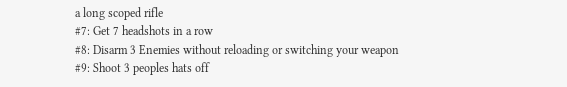a long scoped rifle
#7: Get 7 headshots in a row
#8: Disarm 3 Enemies without reloading or switching your weapon
#9: Shoot 3 peoples hats off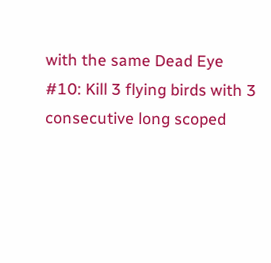with the same Dead Eye
#10: Kill 3 flying birds with 3 consecutive long scoped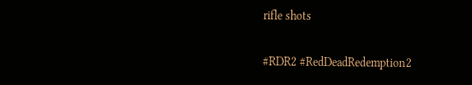rifle shots

#RDR2 #RedDeadRedemption2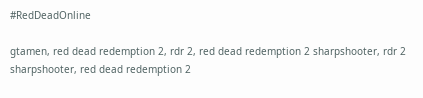#RedDeadOnline

gtamen, red dead redemption 2, rdr 2, red dead redemption 2 sharpshooter, rdr 2 sharpshooter, red dead redemption 2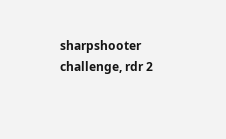sharpshooter challenge, rdr 2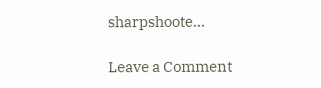sharpshoote…

Leave a Comment